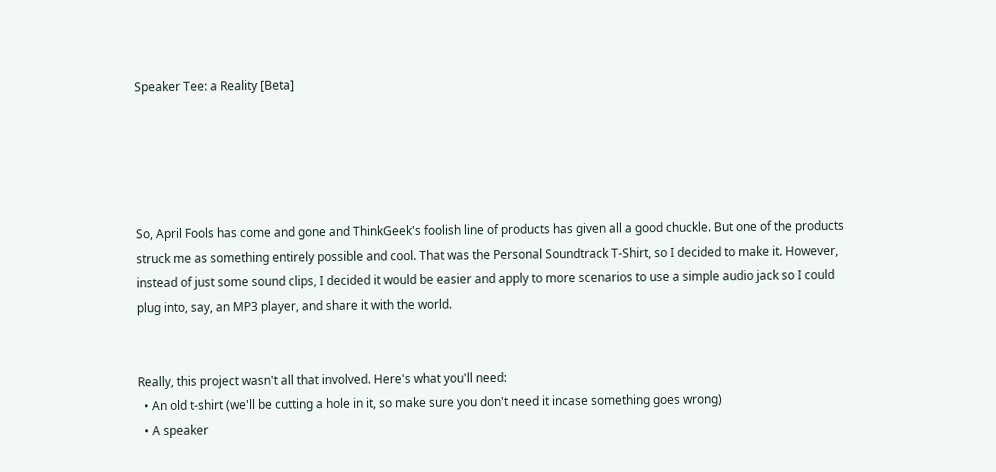Speaker Tee: a Reality [Beta]





So, April Fools has come and gone and ThinkGeek's foolish line of products has given all a good chuckle. But one of the products struck me as something entirely possible and cool. That was the Personal Soundtrack T-Shirt, so I decided to make it. However, instead of just some sound clips, I decided it would be easier and apply to more scenarios to use a simple audio jack so I could plug into, say, an MP3 player, and share it with the world.


Really, this project wasn't all that involved. Here's what you'll need:
  • An old t-shirt (we'll be cutting a hole in it, so make sure you don't need it incase something goes wrong)
  • A speaker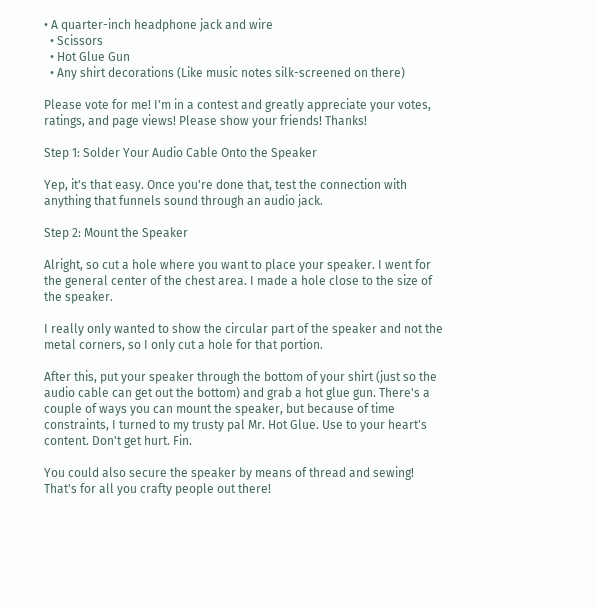• A quarter-inch headphone jack and wire
  • Scissors
  • Hot Glue Gun
  • Any shirt decorations (Like music notes silk-screened on there)

Please vote for me! I'm in a contest and greatly appreciate your votes, ratings, and page views! Please show your friends! Thanks!

Step 1: Solder Your Audio Cable Onto the Speaker

Yep, it's that easy. Once you're done that, test the connection with anything that funnels sound through an audio jack.

Step 2: Mount the Speaker

Alright, so cut a hole where you want to place your speaker. I went for the general center of the chest area. I made a hole close to the size of the speaker.

I really only wanted to show the circular part of the speaker and not the metal corners, so I only cut a hole for that portion.

After this, put your speaker through the bottom of your shirt (just so the audio cable can get out the bottom) and grab a hot glue gun. There's a couple of ways you can mount the speaker, but because of time constraints, I turned to my trusty pal Mr. Hot Glue. Use to your heart's content. Don't get hurt. Fin.

You could also secure the speaker by means of thread and sewing! That's for all you crafty people out there!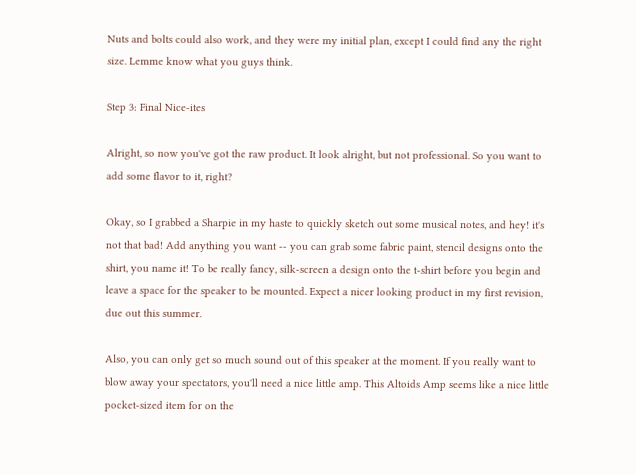Nuts and bolts could also work, and they were my initial plan, except I could find any the right size. Lemme know what you guys think.

Step 3: Final Nice-ites

Alright, so now you've got the raw product. It look alright, but not professional. So you want to add some flavor to it, right?

Okay, so I grabbed a Sharpie in my haste to quickly sketch out some musical notes, and hey! it's not that bad! Add anything you want -- you can grab some fabric paint, stencil designs onto the shirt, you name it! To be really fancy, silk-screen a design onto the t-shirt before you begin and leave a space for the speaker to be mounted. Expect a nicer looking product in my first revision, due out this summer.

Also, you can only get so much sound out of this speaker at the moment. If you really want to blow away your spectators, you'll need a nice little amp. This Altoids Amp seems like a nice little pocket-sized item for on the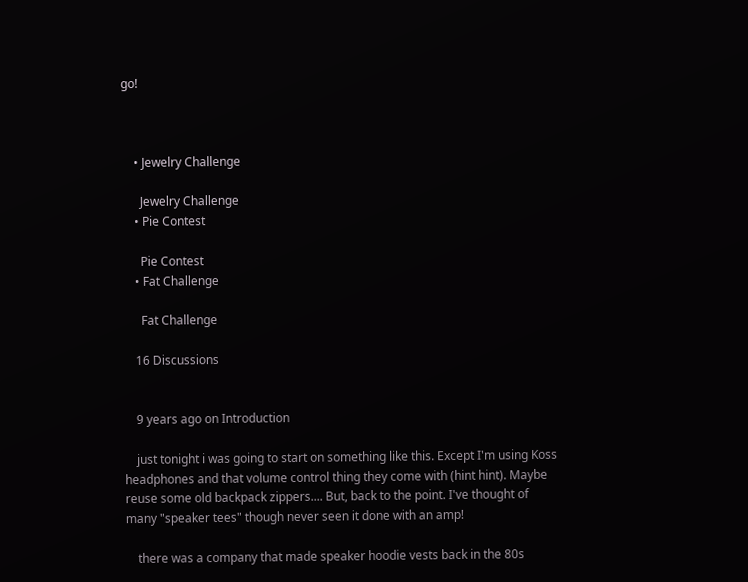go!



    • Jewelry Challenge

      Jewelry Challenge
    • Pie Contest

      Pie Contest
    • Fat Challenge

      Fat Challenge

    16 Discussions


    9 years ago on Introduction

    just tonight i was going to start on something like this. Except I'm using Koss headphones and that volume control thing they come with (hint hint). Maybe reuse some old backpack zippers.... But, back to the point. I've thought of many "speaker tees" though never seen it done with an amp!

    there was a company that made speaker hoodie vests back in the 80s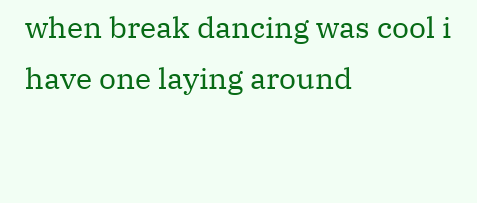when break dancing was cool i have one laying around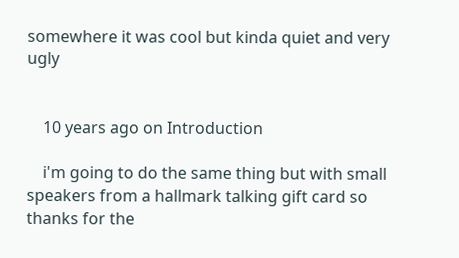somewhere it was cool but kinda quiet and very ugly


    10 years ago on Introduction

    i'm going to do the same thing but with small speakers from a hallmark talking gift card so thanks for the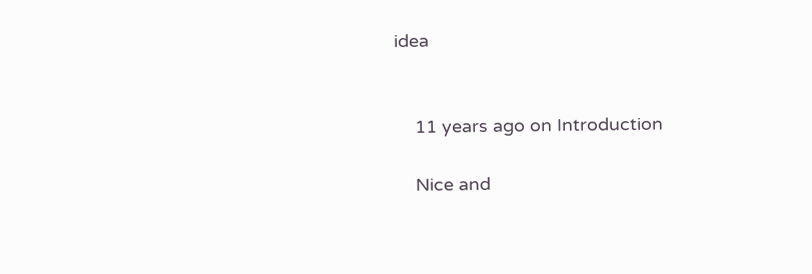idea


    11 years ago on Introduction

    Nice and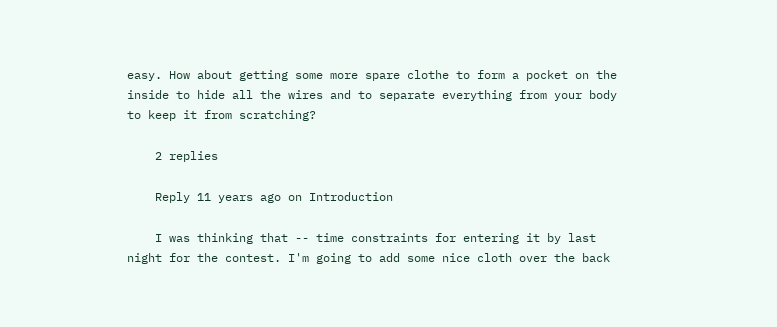easy. How about getting some more spare clothe to form a pocket on the inside to hide all the wires and to separate everything from your body to keep it from scratching?

    2 replies

    Reply 11 years ago on Introduction

    I was thinking that -- time constraints for entering it by last night for the contest. I'm going to add some nice cloth over the back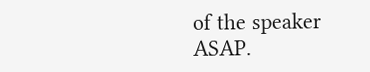of the speaker ASAP.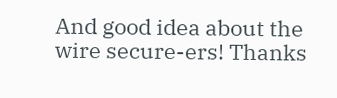And good idea about the wire secure-ers! Thanks